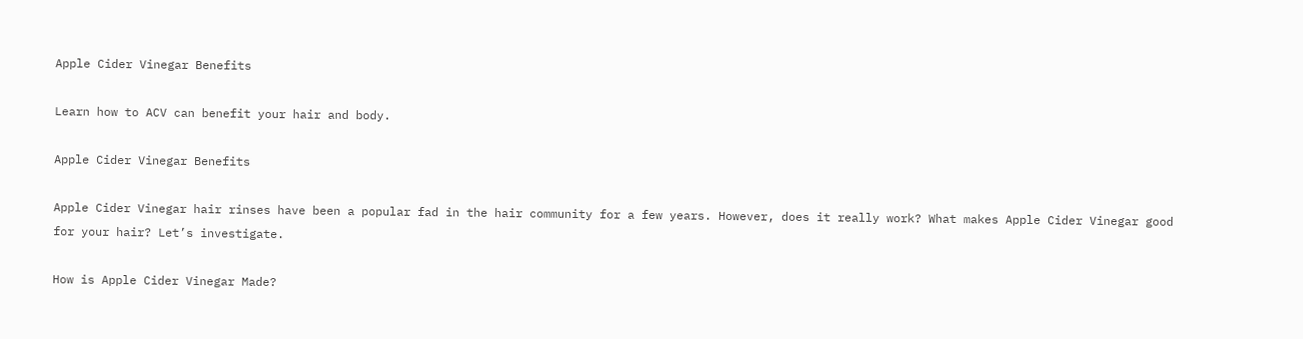Apple Cider Vinegar Benefits

Learn how to ACV can benefit your hair and body.

Apple Cider Vinegar Benefits

Apple Cider Vinegar hair rinses have been a popular fad in the hair community for a few years. However, does it really work? What makes Apple Cider Vinegar good for your hair? Let’s investigate.

How is Apple Cider Vinegar Made?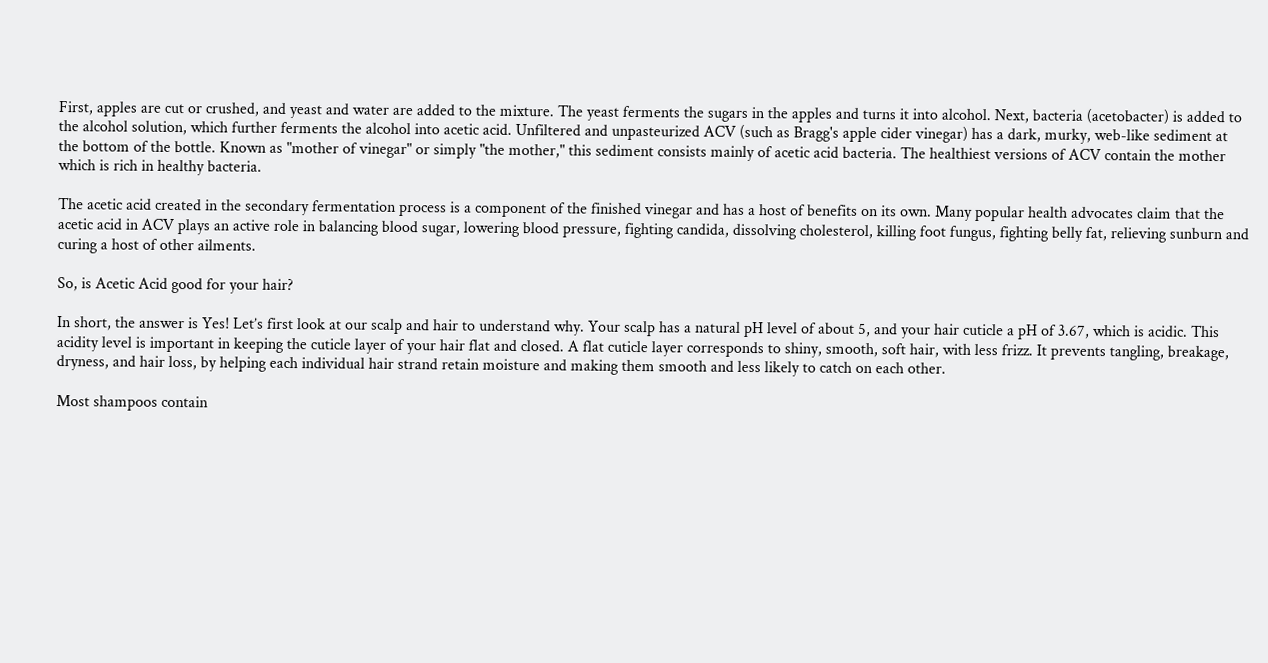First, apples are cut or crushed, and yeast and water are added to the mixture. The yeast ferments the sugars in the apples and turns it into alcohol. Next, bacteria (acetobacter) is added to the alcohol solution, which further ferments the alcohol into acetic acid. Unfiltered and unpasteurized ACV (such as Bragg's apple cider vinegar) has a dark, murky, web-like sediment at the bottom of the bottle. Known as "mother of vinegar" or simply "the mother," this sediment consists mainly of acetic acid bacteria. The healthiest versions of ACV contain the mother which is rich in healthy bacteria.

The acetic acid created in the secondary fermentation process is a component of the finished vinegar and has a host of benefits on its own. Many popular health advocates claim that the acetic acid in ACV plays an active role in balancing blood sugar, lowering blood pressure, fighting candida, dissolving cholesterol, killing foot fungus, fighting belly fat, relieving sunburn and curing a host of other ailments.

So, is Acetic Acid good for your hair?

In short, the answer is Yes! Let’s first look at our scalp and hair to understand why. Your scalp has a natural pH level of about 5, and your hair cuticle a pH of 3.67, which is acidic. This acidity level is important in keeping the cuticle layer of your hair flat and closed. A flat cuticle layer corresponds to shiny, smooth, soft hair, with less frizz. It prevents tangling, breakage, dryness, and hair loss, by helping each individual hair strand retain moisture and making them smooth and less likely to catch on each other.

Most shampoos contain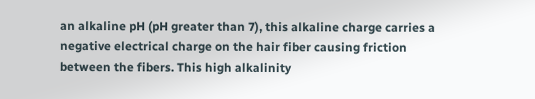an alkaline pH (pH greater than 7), this alkaline charge carries a negative electrical charge on the hair fiber causing friction between the fibers. This high alkalinity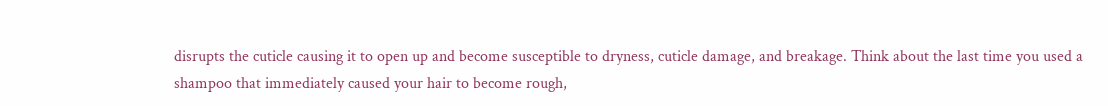disrupts the cuticle causing it to open up and become susceptible to dryness, cuticle damage, and breakage. Think about the last time you used a shampoo that immediately caused your hair to become rough,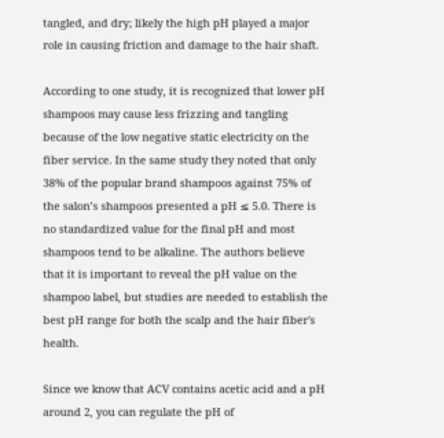tangled, and dry; likely the high pH played a major role in causing friction and damage to the hair shaft.

According to one study, it is recognized that lower pH shampoos may cause less frizzing and tangling because of the low negative static electricity on the fiber service. In the same study they noted that only 38% of the popular brand shampoos against 75% of the salon’s shampoos presented a pH ≤ 5.0. There is no standardized value for the final pH and most shampoos tend to be alkaline. The authors believe that it is important to reveal the pH value on the shampoo label, but studies are needed to establish the best pH range for both the scalp and the hair fiber's health.

Since we know that ACV contains acetic acid and a pH around 2, you can regulate the pH of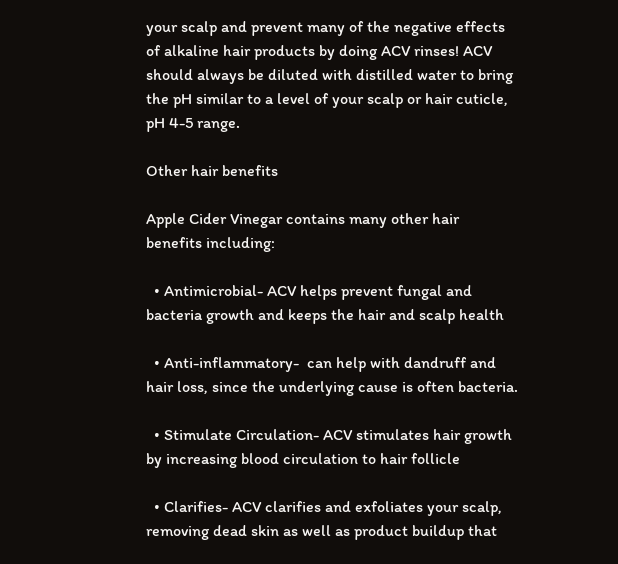your scalp and prevent many of the negative effects of alkaline hair products by doing ACV rinses! ACV should always be diluted with distilled water to bring the pH similar to a level of your scalp or hair cuticle, pH 4-5 range.

Other hair benefits

Apple Cider Vinegar contains many other hair benefits including:

  • Antimicrobial- ACV helps prevent fungal and bacteria growth and keeps the hair and scalp health

  • Anti-inflammatory-  can help with dandruff and hair loss, since the underlying cause is often bacteria.

  • Stimulate Circulation- ACV stimulates hair growth by increasing blood circulation to hair follicle

  • Clarifies- ACV clarifies and exfoliates your scalp, removing dead skin as well as product buildup that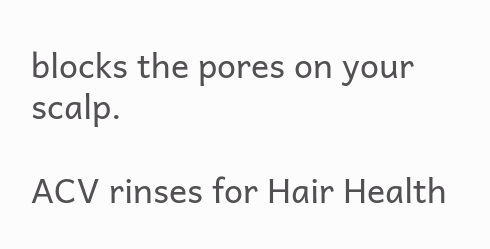blocks the pores on your scalp.

ACV rinses for Hair Health